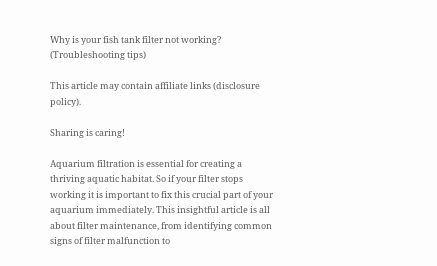Why is your fish tank filter not working? (Troubleshooting tips)

This article may contain affiliate links (disclosure policy).

Sharing is caring!

Aquarium filtration is essential for creating a thriving aquatic habitat. So if your filter stops working it is important to fix this crucial part of your aquarium immediately. This insightful article is all about filter maintenance, from identifying common signs of filter malfunction to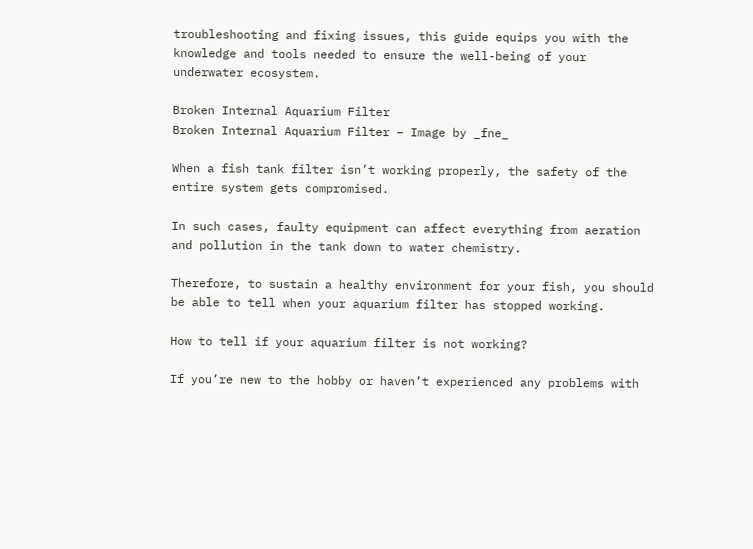troubleshooting and fixing issues, this guide equips you with the knowledge and tools needed to ensure the well-being of your underwater ecosystem.

Broken Internal Aquarium Filter
Broken Internal Aquarium Filter – Image by _fne_

When a fish tank filter isn’t working properly, the safety of the entire system gets compromised.

In such cases, faulty equipment can affect everything from aeration and pollution in the tank down to water chemistry.

Therefore, to sustain a healthy environment for your fish, you should be able to tell when your aquarium filter has stopped working.

How to tell if your aquarium filter is not working?

If you’re new to the hobby or haven’t experienced any problems with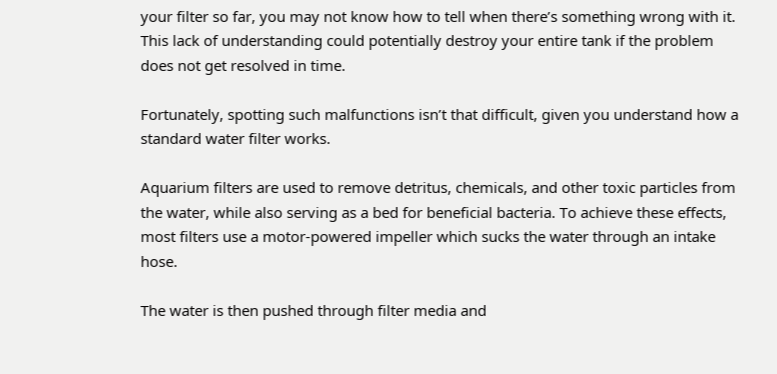your filter so far, you may not know how to tell when there’s something wrong with it. This lack of understanding could potentially destroy your entire tank if the problem does not get resolved in time.

Fortunately, spotting such malfunctions isn’t that difficult, given you understand how a standard water filter works.

Aquarium filters are used to remove detritus, chemicals, and other toxic particles from the water, while also serving as a bed for beneficial bacteria. To achieve these effects, most filters use a motor-powered impeller which sucks the water through an intake hose.

The water is then pushed through filter media and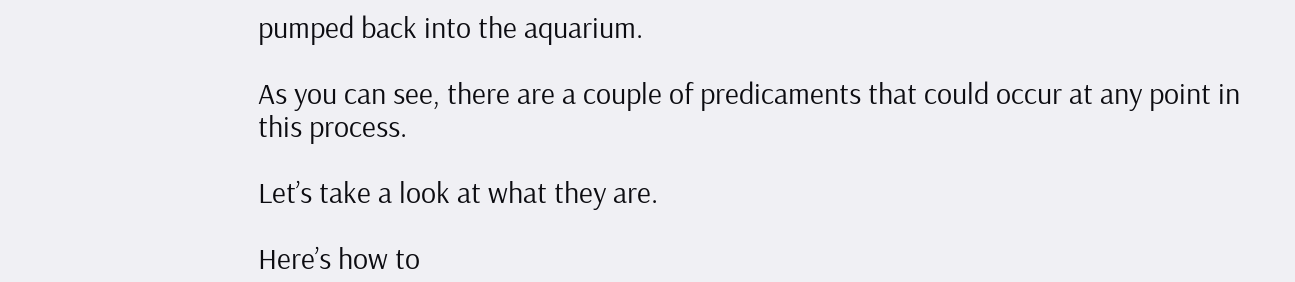pumped back into the aquarium.

As you can see, there are a couple of predicaments that could occur at any point in this process.

Let’s take a look at what they are.

Here’s how to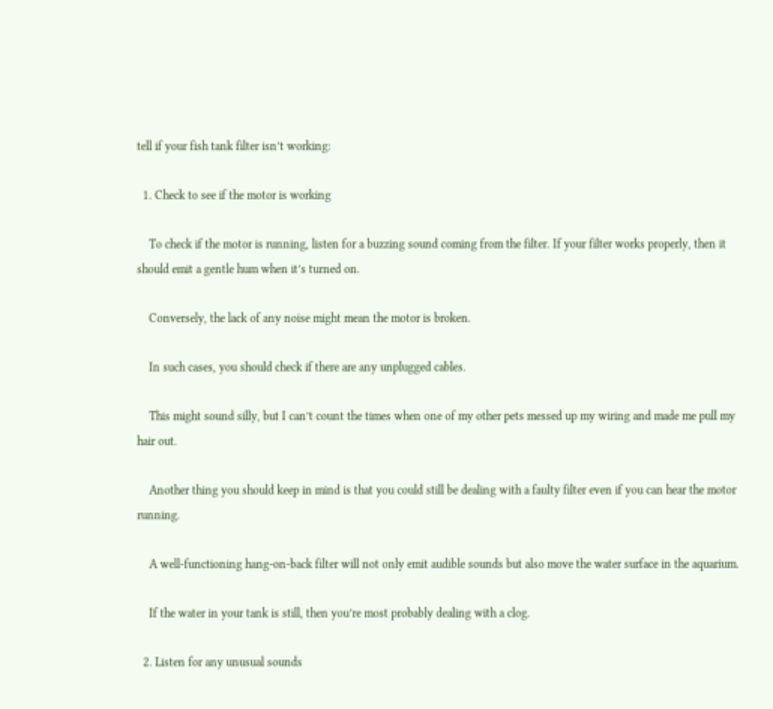tell if your fish tank filter isn’t working:

  1. Check to see if the motor is working

    To check if the motor is running, listen for a buzzing sound coming from the filter. If your filter works properly, then it should emit a gentle hum when it’s turned on.

    Conversely, the lack of any noise might mean the motor is broken.

    In such cases, you should check if there are any unplugged cables.

    This might sound silly, but I can’t count the times when one of my other pets messed up my wiring and made me pull my hair out.

    Another thing you should keep in mind is that you could still be dealing with a faulty filter even if you can hear the motor running.

    A well-functioning hang-on-back filter will not only emit audible sounds but also move the water surface in the aquarium.

    If the water in your tank is still, then you’re most probably dealing with a clog.

  2. Listen for any unusual sounds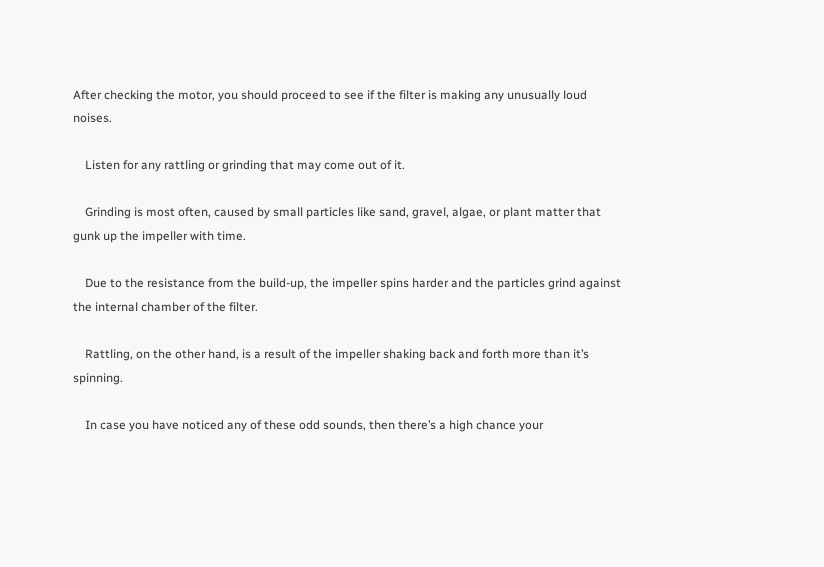After checking the motor, you should proceed to see if the filter is making any unusually loud noises.

    Listen for any rattling or grinding that may come out of it.

    Grinding is most often, caused by small particles like sand, gravel, algae, or plant matter that gunk up the impeller with time.

    Due to the resistance from the build-up, the impeller spins harder and the particles grind against the internal chamber of the filter.

    Rattling, on the other hand, is a result of the impeller shaking back and forth more than it’s spinning.

    In case you have noticed any of these odd sounds, then there’s a high chance your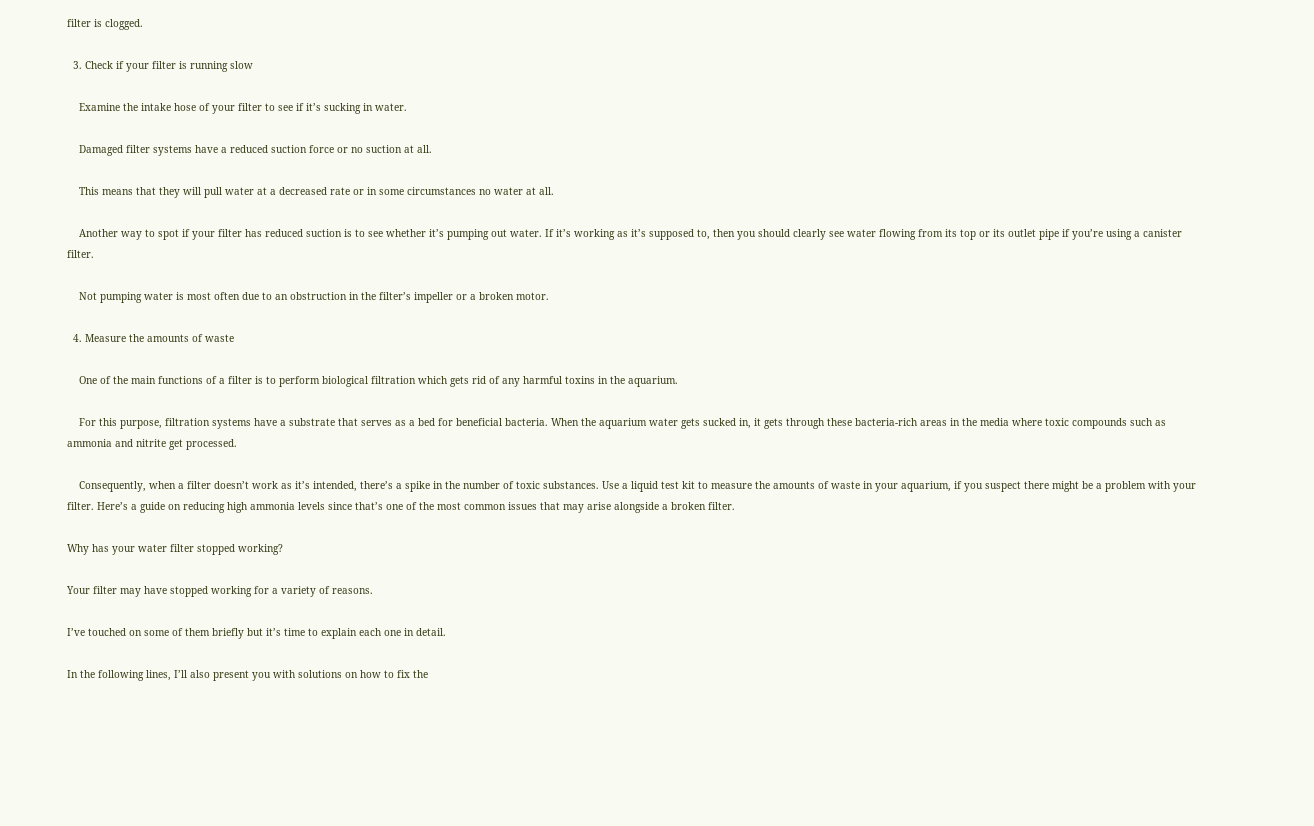filter is clogged.

  3. Check if your filter is running slow

    Examine the intake hose of your filter to see if it’s sucking in water.

    Damaged filter systems have a reduced suction force or no suction at all.

    This means that they will pull water at a decreased rate or in some circumstances no water at all.

    Another way to spot if your filter has reduced suction is to see whether it’s pumping out water. If it’s working as it’s supposed to, then you should clearly see water flowing from its top or its outlet pipe if you’re using a canister filter.

    Not pumping water is most often due to an obstruction in the filter’s impeller or a broken motor.

  4. Measure the amounts of waste

    One of the main functions of a filter is to perform biological filtration which gets rid of any harmful toxins in the aquarium.

    For this purpose, filtration systems have a substrate that serves as a bed for beneficial bacteria. When the aquarium water gets sucked in, it gets through these bacteria-rich areas in the media where toxic compounds such as ammonia and nitrite get processed.

    Consequently, when a filter doesn’t work as it’s intended, there’s a spike in the number of toxic substances. Use a liquid test kit to measure the amounts of waste in your aquarium, if you suspect there might be a problem with your filter. Here’s a guide on reducing high ammonia levels since that’s one of the most common issues that may arise alongside a broken filter.

Why has your water filter stopped working?

Your filter may have stopped working for a variety of reasons.

I’ve touched on some of them briefly but it’s time to explain each one in detail.

In the following lines, I’ll also present you with solutions on how to fix the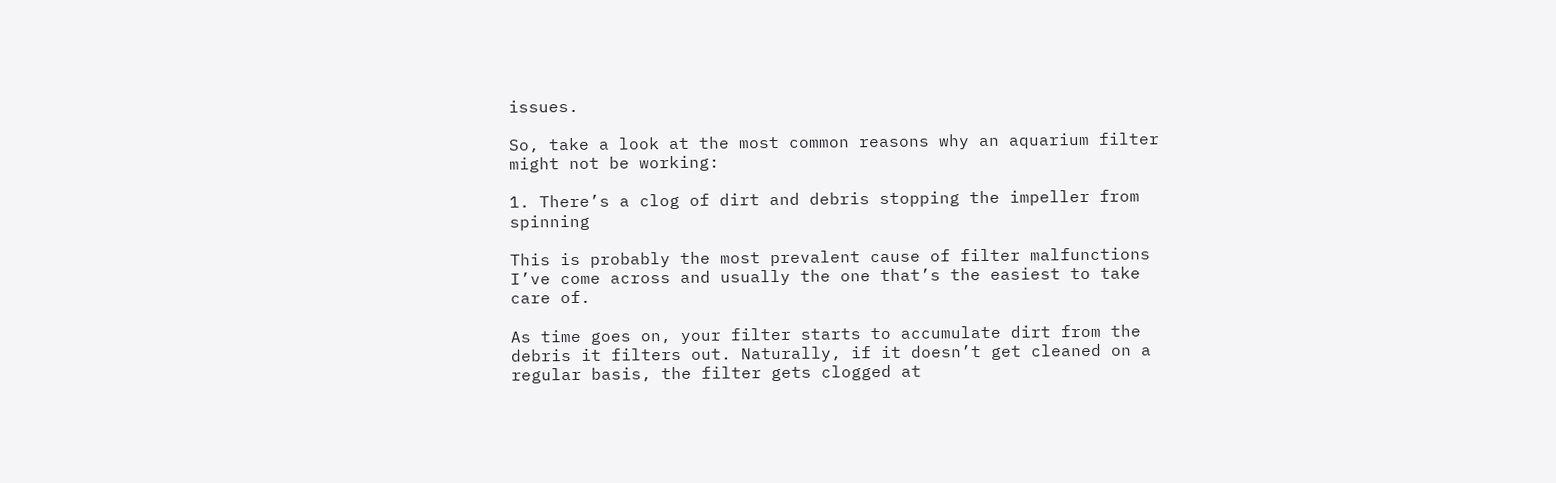issues.

So, take a look at the most common reasons why an aquarium filter might not be working:

1. There’s a clog of dirt and debris stopping the impeller from spinning

This is probably the most prevalent cause of filter malfunctions I’ve come across and usually the one that’s the easiest to take care of.

As time goes on, your filter starts to accumulate dirt from the debris it filters out. Naturally, if it doesn’t get cleaned on a regular basis, the filter gets clogged at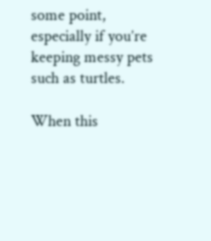some point, especially if you’re keeping messy pets such as turtles.

When this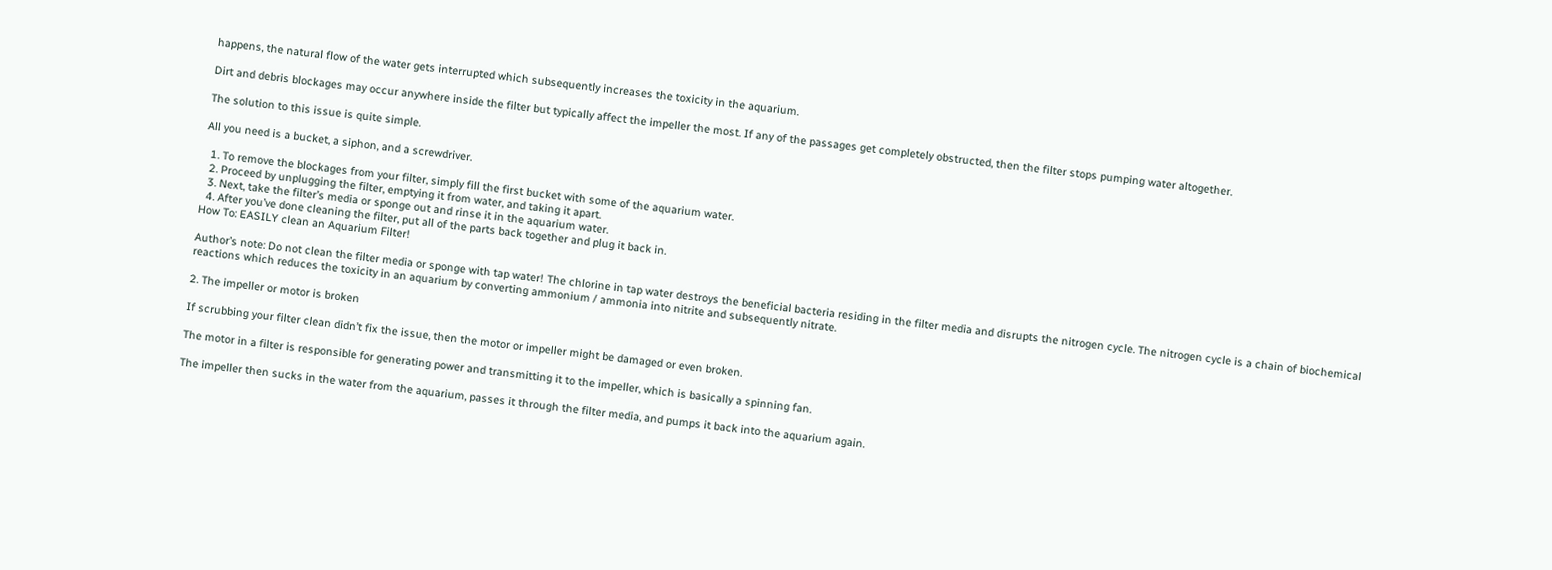happens, the natural flow of the water gets interrupted which subsequently increases the toxicity in the aquarium.

Dirt and debris blockages may occur anywhere inside the filter but typically affect the impeller the most. If any of the passages get completely obstructed, then the filter stops pumping water altogether.

The solution to this issue is quite simple.

All you need is a bucket, a siphon, and a screwdriver.

  1. To remove the blockages from your filter, simply fill the first bucket with some of the aquarium water.
  2. Proceed by unplugging the filter, emptying it from water, and taking it apart.
  3. Next, take the filter’s media or sponge out and rinse it in the aquarium water.
  4. After you’ve done cleaning the filter, put all of the parts back together and plug it back in.
How To: EASILY clean an Aquarium Filter!

Author’s note: Do not clean the filter media or sponge with tap water! The chlorine in tap water destroys the beneficial bacteria residing in the filter media and disrupts the nitrogen cycle. The nitrogen cycle is a chain of biochemical reactions which reduces the toxicity in an aquarium by converting ammonium / ammonia into nitrite and subsequently nitrate.

2. The impeller or motor is broken

If scrubbing your filter clean didn’t fix the issue, then the motor or impeller might be damaged or even broken.

The motor in a filter is responsible for generating power and transmitting it to the impeller, which is basically a spinning fan.

The impeller then sucks in the water from the aquarium, passes it through the filter media, and pumps it back into the aquarium again.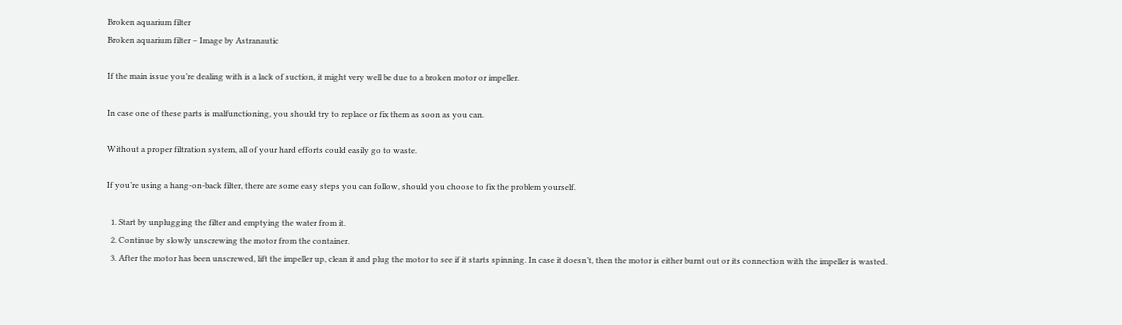Broken aquarium filter
Broken aquarium filter – Image by Astranautic

If the main issue you’re dealing with is a lack of suction, it might very well be due to a broken motor or impeller.

In case one of these parts is malfunctioning, you should try to replace or fix them as soon as you can.

Without a proper filtration system, all of your hard efforts could easily go to waste.

If you’re using a hang-on-back filter, there are some easy steps you can follow, should you choose to fix the problem yourself.

  1. Start by unplugging the filter and emptying the water from it.
  2. Continue by slowly unscrewing the motor from the container.
  3. After the motor has been unscrewed, lift the impeller up, clean it and plug the motor to see if it starts spinning. In case it doesn’t, then the motor is either burnt out or its connection with the impeller is wasted.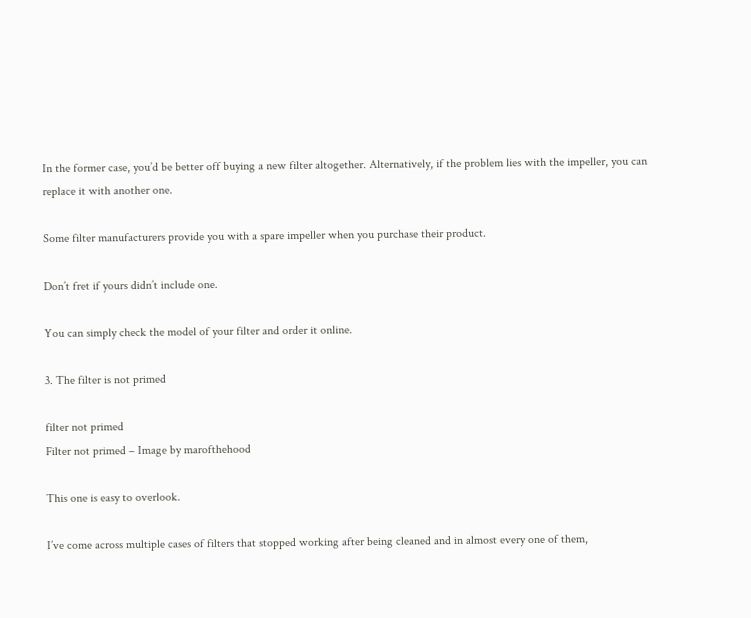In the former case, you’d be better off buying a new filter altogether. Alternatively, if the problem lies with the impeller, you can replace it with another one.

Some filter manufacturers provide you with a spare impeller when you purchase their product.

Don’t fret if yours didn’t include one.

You can simply check the model of your filter and order it online.

3. The filter is not primed

filter not primed
Filter not primed – Image by marofthehood

This one is easy to overlook.

I’ve come across multiple cases of filters that stopped working after being cleaned and in almost every one of them,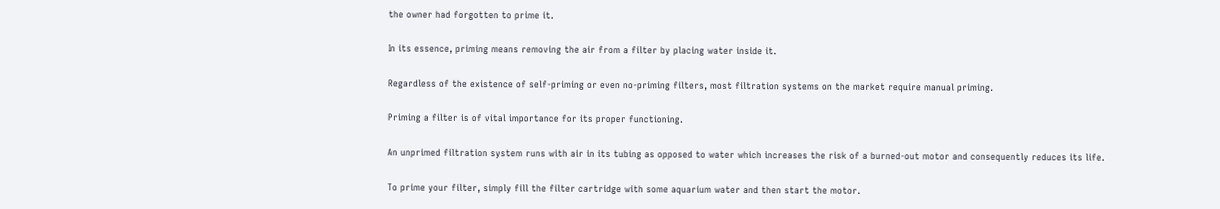the owner had forgotten to prime it.

In its essence, priming means removing the air from a filter by placing water inside it.

Regardless of the existence of self-priming or even no-priming filters, most filtration systems on the market require manual priming.

Priming a filter is of vital importance for its proper functioning.

An unprimed filtration system runs with air in its tubing as opposed to water which increases the risk of a burned-out motor and consequently reduces its life.

To prime your filter, simply fill the filter cartridge with some aquarium water and then start the motor.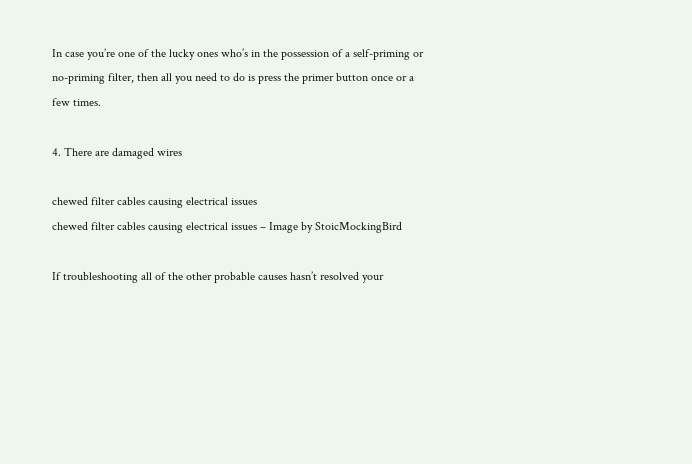In case you’re one of the lucky ones who’s in the possession of a self-priming or no-priming filter, then all you need to do is press the primer button once or a few times.

4. There are damaged wires

chewed filter cables causing electrical issues
chewed filter cables causing electrical issues – Image by StoicMockingBird

If troubleshooting all of the other probable causes hasn’t resolved your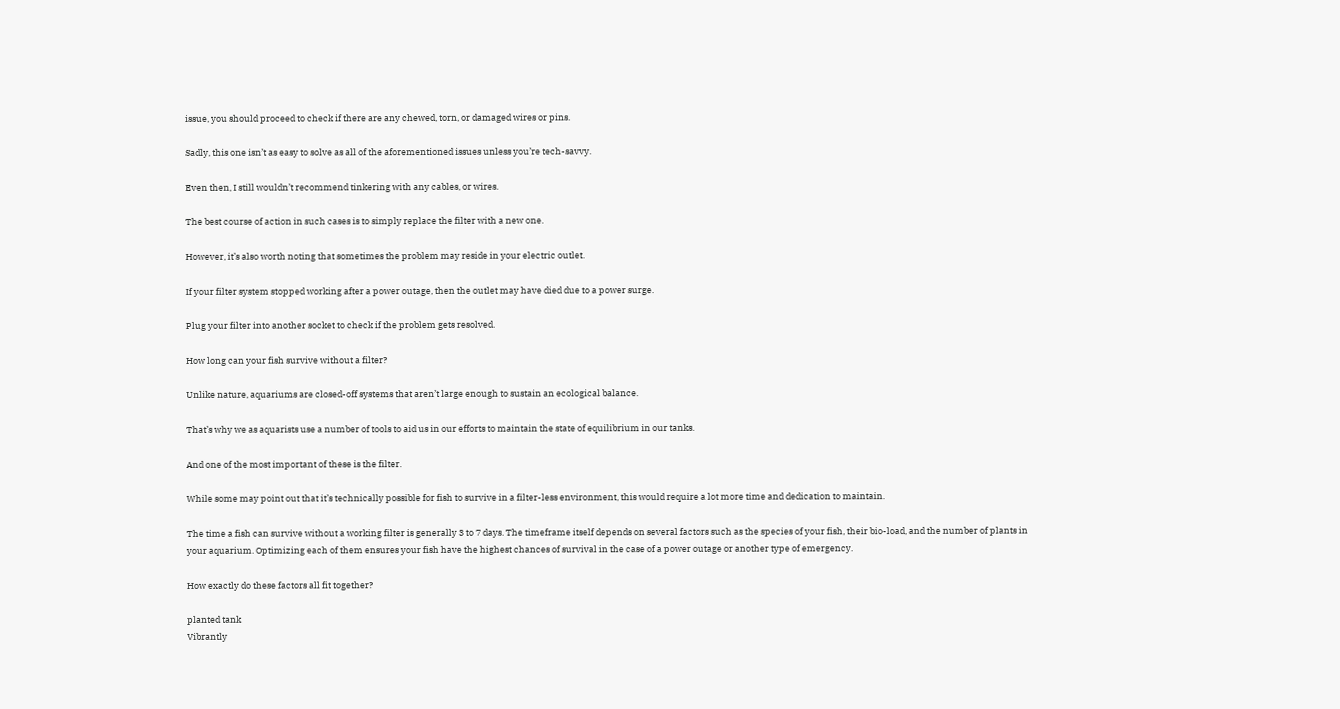issue, you should proceed to check if there are any chewed, torn, or damaged wires or pins.

Sadly, this one isn’t as easy to solve as all of the aforementioned issues unless you’re tech-savvy.

Even then, I still wouldn’t recommend tinkering with any cables, or wires.

The best course of action in such cases is to simply replace the filter with a new one.

However, it’s also worth noting that sometimes the problem may reside in your electric outlet.

If your filter system stopped working after a power outage, then the outlet may have died due to a power surge.

Plug your filter into another socket to check if the problem gets resolved.

How long can your fish survive without a filter?

Unlike nature, aquariums are closed-off systems that aren’t large enough to sustain an ecological balance.

That’s why we as aquarists use a number of tools to aid us in our efforts to maintain the state of equilibrium in our tanks.

And one of the most important of these is the filter.

While some may point out that it’s technically possible for fish to survive in a filter-less environment, this would require a lot more time and dedication to maintain.

The time a fish can survive without a working filter is generally 3 to 7 days. The timeframe itself depends on several factors such as the species of your fish, their bio-load, and the number of plants in your aquarium. Optimizing each of them ensures your fish have the highest chances of survival in the case of a power outage or another type of emergency.

How exactly do these factors all fit together?

planted tank
Vibrantly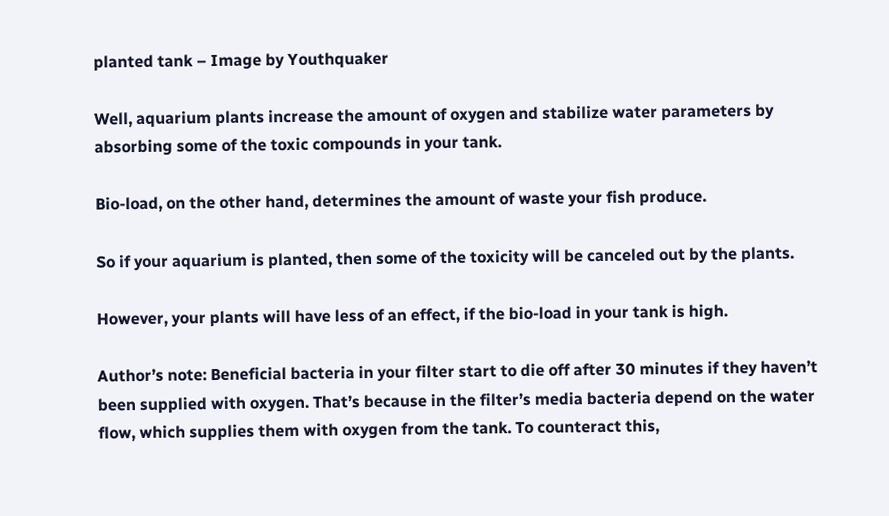planted tank – Image by Youthquaker

Well, aquarium plants increase the amount of oxygen and stabilize water parameters by absorbing some of the toxic compounds in your tank.

Bio-load, on the other hand, determines the amount of waste your fish produce.

So if your aquarium is planted, then some of the toxicity will be canceled out by the plants.

However, your plants will have less of an effect, if the bio-load in your tank is high.

Author’s note: Beneficial bacteria in your filter start to die off after 30 minutes if they haven’t been supplied with oxygen. That’s because in the filter’s media bacteria depend on the water flow, which supplies them with oxygen from the tank. To counteract this,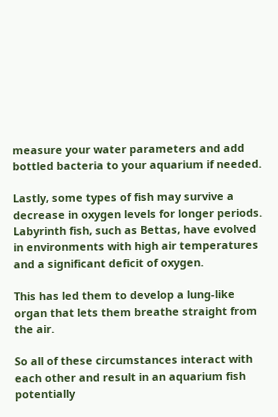measure your water parameters and add bottled bacteria to your aquarium if needed.

Lastly, some types of fish may survive a decrease in oxygen levels for longer periods. Labyrinth fish, such as Bettas, have evolved in environments with high air temperatures and a significant deficit of oxygen.

This has led them to develop a lung-like organ that lets them breathe straight from the air.

So all of these circumstances interact with each other and result in an aquarium fish potentially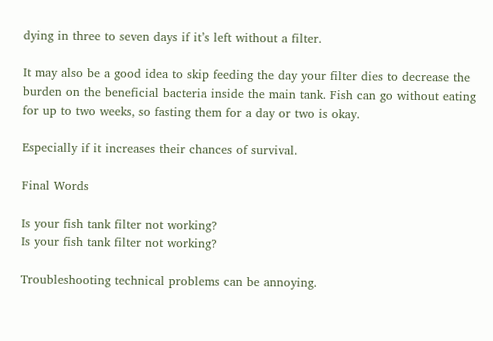dying in three to seven days if it’s left without a filter.

It may also be a good idea to skip feeding the day your filter dies to decrease the burden on the beneficial bacteria inside the main tank. Fish can go without eating for up to two weeks, so fasting them for a day or two is okay.

Especially if it increases their chances of survival.

Final Words

Is your fish tank filter not working?
Is your fish tank filter not working?

Troubleshooting technical problems can be annoying.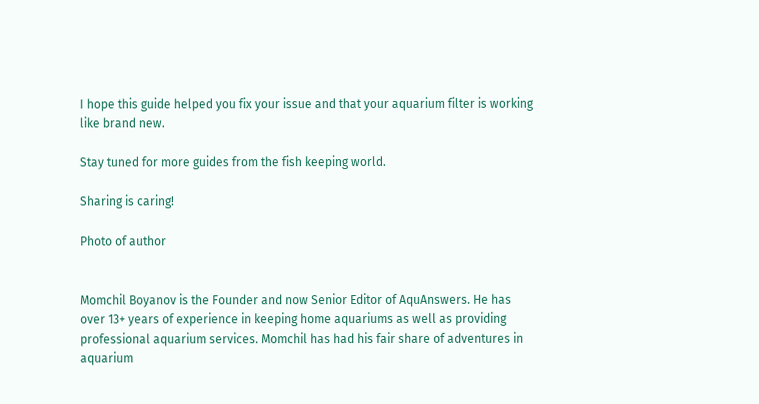I hope this guide helped you fix your issue and that your aquarium filter is working like brand new.

Stay tuned for more guides from the fish keeping world.

Sharing is caring!

Photo of author


Momchil Boyanov is the Founder and now Senior Editor of AquAnswers. He has over 13+ years of experience in keeping home aquariums as well as providing professional aquarium services. Momchil has had his fair share of adventures in aquarium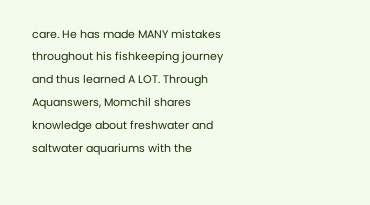care. He has made MANY mistakes throughout his fishkeeping journey and thus learned A LOT. Through Aquanswers, Momchil shares knowledge about freshwater and saltwater aquariums with the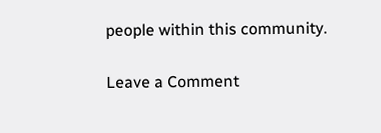people within this community.

Leave a Comment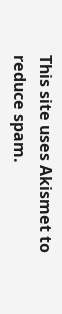This site uses Akismet to reduce spam.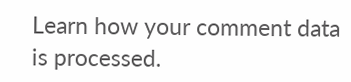Learn how your comment data is processed.